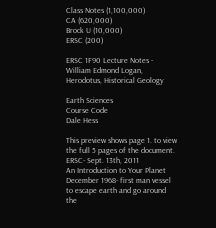Class Notes (1,100,000)
CA (620,000)
Brock U (10,000)
ERSC (200)

ERSC 1F90 Lecture Notes - William Edmond Logan, Herodotus, Historical Geology

Earth Sciences
Course Code
Dale Hess

This preview shows page 1. to view the full 5 pages of the document.
ERSC- Sept. 13th, 2011
An Introduction to Your Planet
December 1968- first man vessel to escape earth and go around the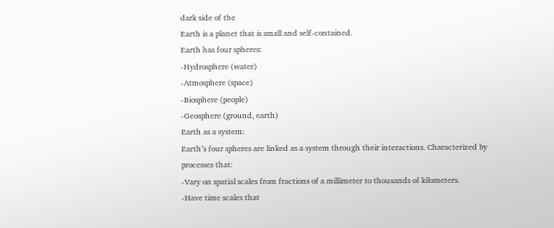dark side of the
Earth is a planet that is small and self-contained.
Earth has four spheres:
-Hydrosphere (water)
-Atmosphere (space)
-Biosphere (people)
-Geosphere (ground, earth)
Earth as a system:
Earth’s four spheres are linked as a system through their interactions. Characterized by
processes that:
-Vary on spatial scales from fractions of a millimeter to thousands of kilometers.
-Have time scales that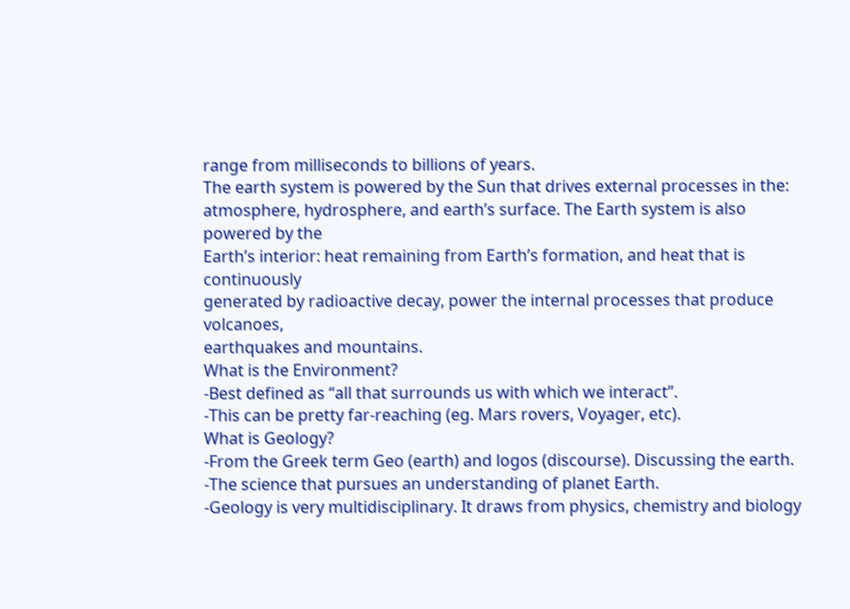range from milliseconds to billions of years.
The earth system is powered by the Sun that drives external processes in the:
atmosphere, hydrosphere, and earth’s surface. The Earth system is also powered by the
Earth’s interior: heat remaining from Earth’s formation, and heat that is continuously
generated by radioactive decay, power the internal processes that produce volcanoes,
earthquakes and mountains.
What is the Environment?
-Best defined as “all that surrounds us with which we interact”.
-This can be pretty far-reaching (eg. Mars rovers, Voyager, etc).
What is Geology?
-From the Greek term Geo (earth) and logos (discourse). Discussing the earth.
-The science that pursues an understanding of planet Earth.
-Geology is very multidisciplinary. It draws from physics, chemistry and biology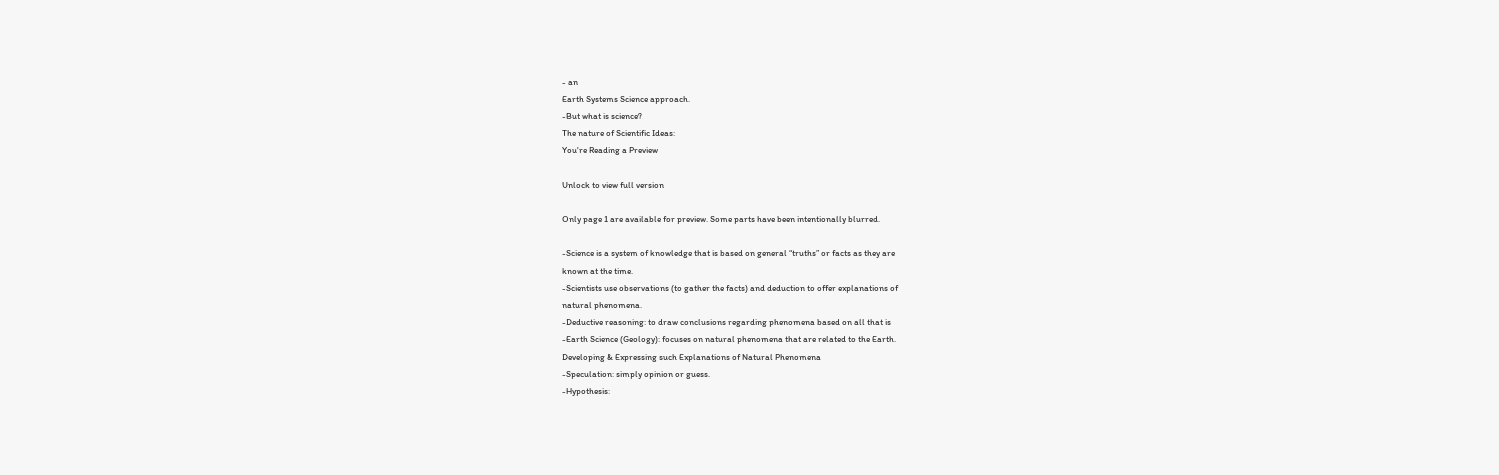- an
Earth Systems Science approach.
-But what is science?
The nature of Scientific Ideas:
You're Reading a Preview

Unlock to view full version

Only page 1 are available for preview. Some parts have been intentionally blurred.

-Science is a system of knowledge that is based on general “truths” or facts as they are
known at the time.
-Scientists use observations (to gather the facts) and deduction to offer explanations of
natural phenomena.
-Deductive reasoning: to draw conclusions regarding phenomena based on all that is
-Earth Science (Geology): focuses on natural phenomena that are related to the Earth.
Developing & Expressing such Explanations of Natural Phenomena
-Speculation: simply opinion or guess.
-Hypothesis: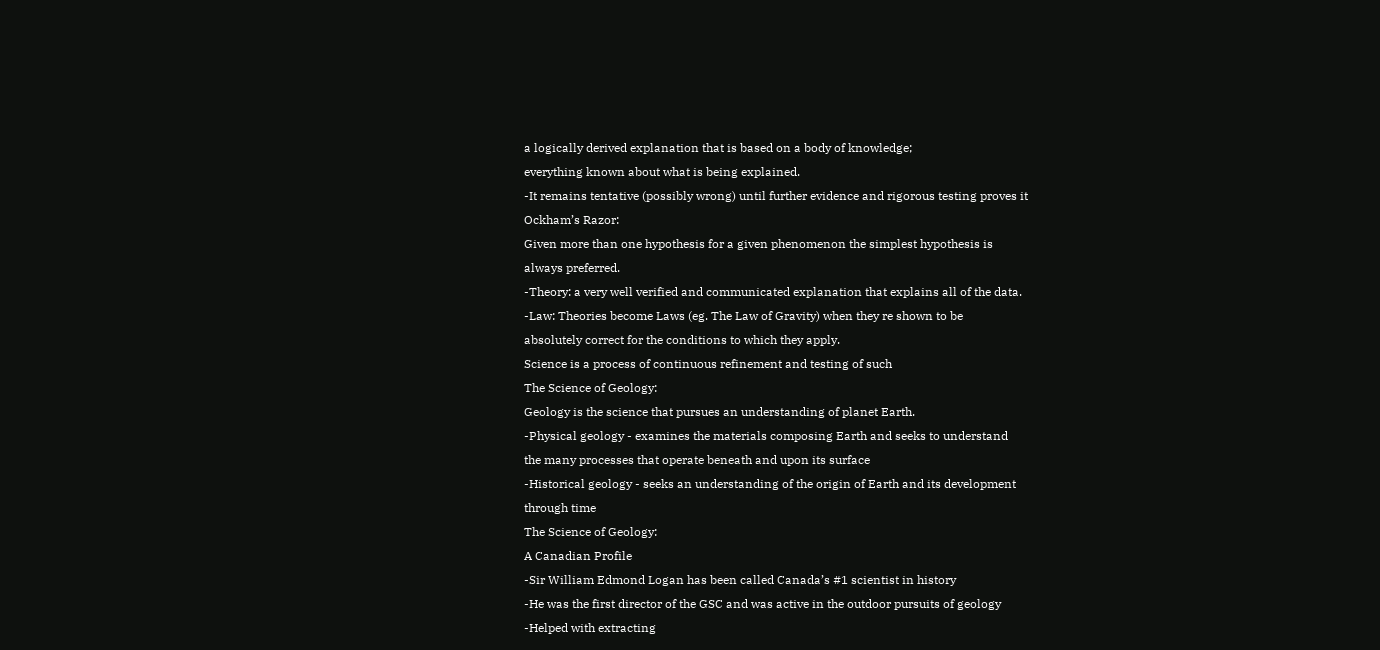a logically derived explanation that is based on a body of knowledge;
everything known about what is being explained.
-It remains tentative (possibly wrong) until further evidence and rigorous testing proves it
Ockham’s Razor:
Given more than one hypothesis for a given phenomenon the simplest hypothesis is
always preferred.
-Theory: a very well verified and communicated explanation that explains all of the data.
-Law: Theories become Laws (eg. The Law of Gravity) when they re shown to be
absolutely correct for the conditions to which they apply.
Science is a process of continuous refinement and testing of such
The Science of Geology:
Geology is the science that pursues an understanding of planet Earth.
-Physical geology - examines the materials composing Earth and seeks to understand
the many processes that operate beneath and upon its surface
-Historical geology - seeks an understanding of the origin of Earth and its development
through time
The Science of Geology:
A Canadian Profile
-Sir William Edmond Logan has been called Canada’s #1 scientist in history
-He was the first director of the GSC and was active in the outdoor pursuits of geology
-Helped with extracting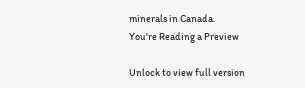minerals in Canada.
You're Reading a Preview

Unlock to view full version